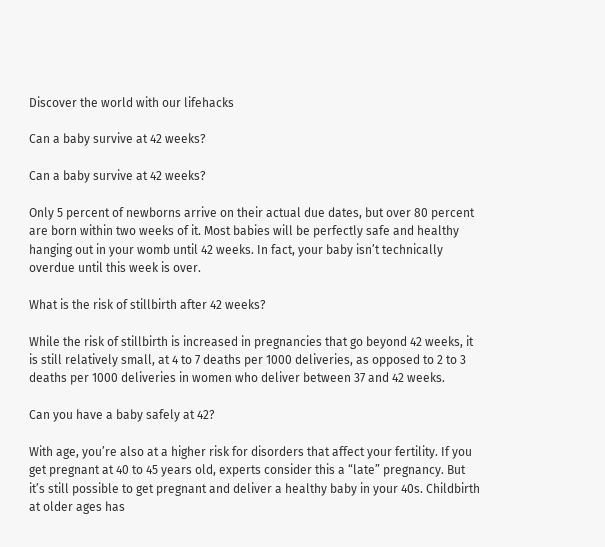Discover the world with our lifehacks

Can a baby survive at 42 weeks?

Can a baby survive at 42 weeks?

Only 5 percent of newborns arrive on their actual due dates, but over 80 percent are born within two weeks of it. Most babies will be perfectly safe and healthy hanging out in your womb until 42 weeks. In fact, your baby isn’t technically overdue until this week is over.

What is the risk of stillbirth after 42 weeks?

While the risk of stillbirth is increased in pregnancies that go beyond 42 weeks, it is still relatively small, at 4 to 7 deaths per 1000 deliveries, as opposed to 2 to 3 deaths per 1000 deliveries in women who deliver between 37 and 42 weeks.

Can you have a baby safely at 42?

With age, you’re also at a higher risk for disorders that affect your fertility. If you get pregnant at 40 to 45 years old, experts consider this a “late” pregnancy. But it’s still possible to get pregnant and deliver a healthy baby in your 40s. Childbirth at older ages has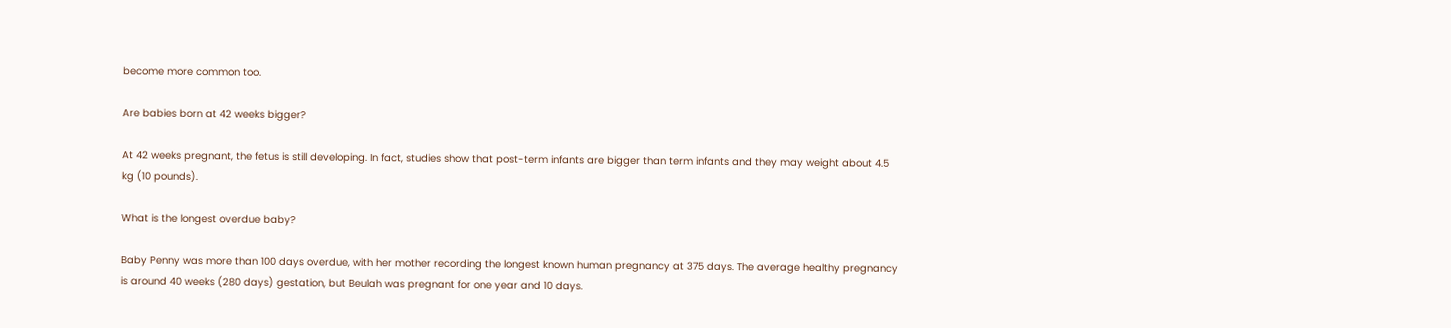become more common too.

Are babies born at 42 weeks bigger?

At 42 weeks pregnant, the fetus is still developing. In fact, studies show that post-term infants are bigger than term infants and they may weight about 4.5 kg (10 pounds).

What is the longest overdue baby?

Baby Penny was more than 100 days overdue, with her mother recording the longest known human pregnancy at 375 days. The average healthy pregnancy is around 40 weeks (280 days) gestation, but Beulah was pregnant for one year and 10 days.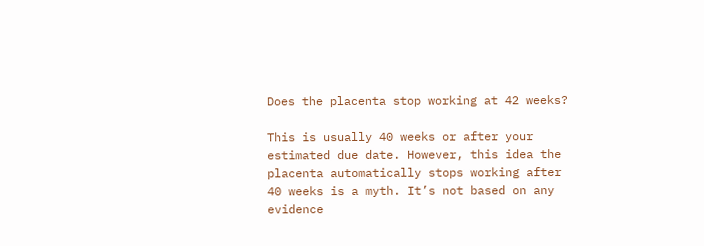Does the placenta stop working at 42 weeks?

This is usually 40 weeks or after your estimated due date. However, this idea the placenta automatically stops working after 40 weeks is a myth. It’s not based on any evidence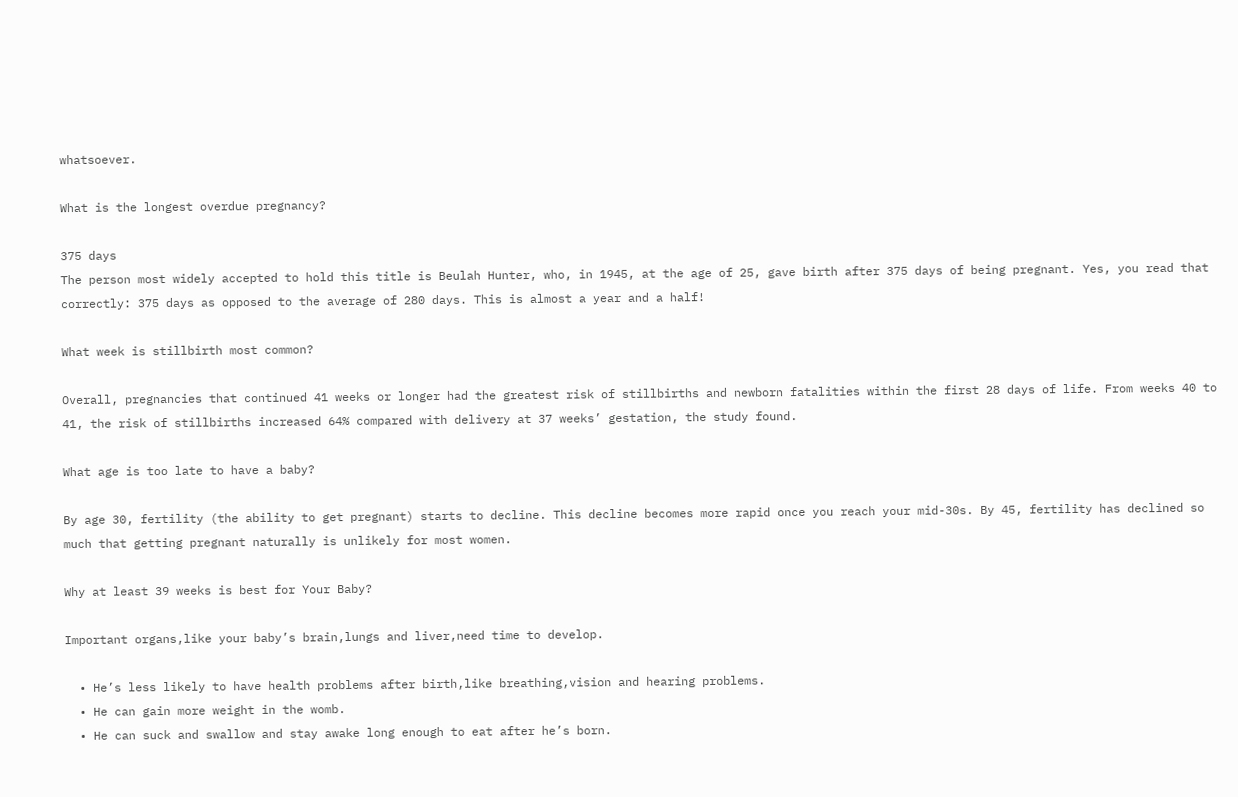whatsoever.

What is the longest overdue pregnancy?

375 days
The person most widely accepted to hold this title is Beulah Hunter, who, in 1945, at the age of 25, gave birth after 375 days of being pregnant. Yes, you read that correctly: 375 days as opposed to the average of 280 days. This is almost a year and a half!

What week is stillbirth most common?

Overall, pregnancies that continued 41 weeks or longer had the greatest risk of stillbirths and newborn fatalities within the first 28 days of life. From weeks 40 to 41, the risk of stillbirths increased 64% compared with delivery at 37 weeks’ gestation, the study found.

What age is too late to have a baby?

By age 30, fertility (the ability to get pregnant) starts to decline. This decline becomes more rapid once you reach your mid-30s. By 45, fertility has declined so much that getting pregnant naturally is unlikely for most women.

Why at least 39 weeks is best for Your Baby?

Important organs,like your baby’s brain,lungs and liver,need time to develop.

  • He’s less likely to have health problems after birth,like breathing,vision and hearing problems.
  • He can gain more weight in the womb.
  • He can suck and swallow and stay awake long enough to eat after he’s born.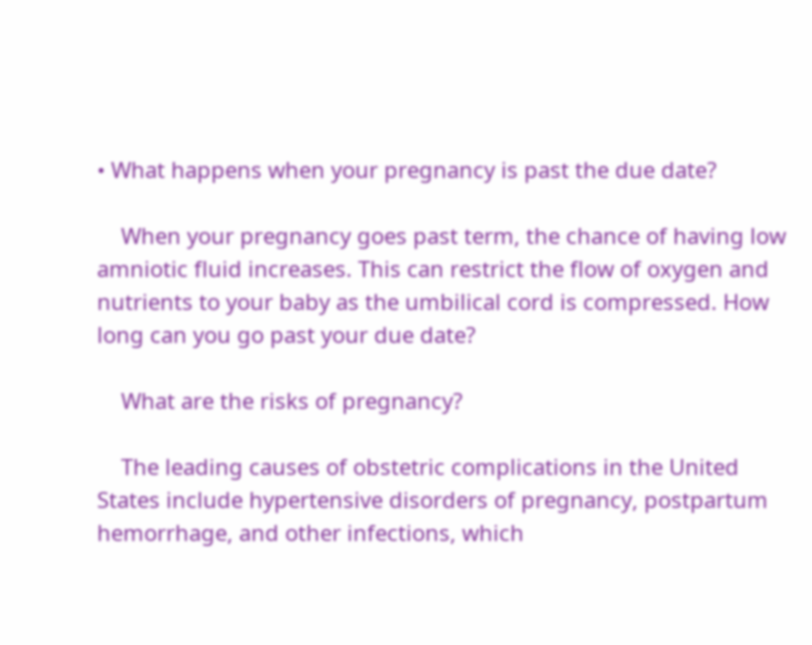• What happens when your pregnancy is past the due date?

    When your pregnancy goes past term, the chance of having low amniotic fluid increases. This can restrict the flow of oxygen and nutrients to your baby as the umbilical cord is compressed. How long can you go past your due date?

    What are the risks of pregnancy?

    The leading causes of obstetric complications in the United States include hypertensive disorders of pregnancy, postpartum hemorrhage, and other infections, which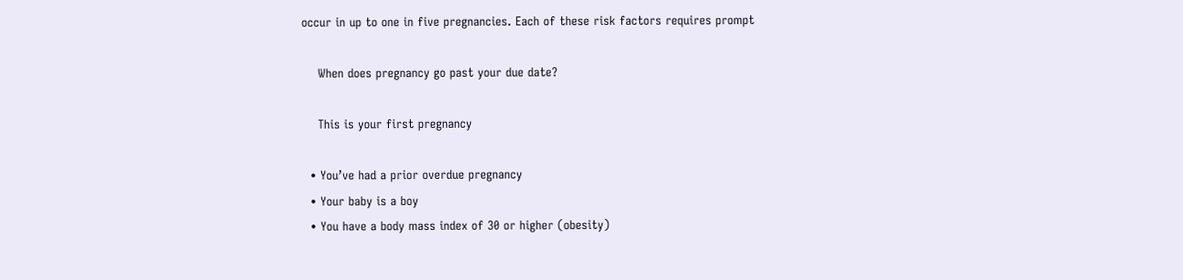occur in up to one in five pregnancies. Each of these risk factors requires prompt

    When does pregnancy go past your due date?

    This is your first pregnancy

  • You’ve had a prior overdue pregnancy
  • Your baby is a boy
  • You have a body mass index of 30 or higher (obesity)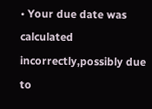• Your due date was calculated incorrectly,possibly due to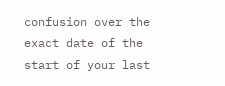confusion over the exact date of the start of your last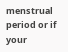menstrual period or if your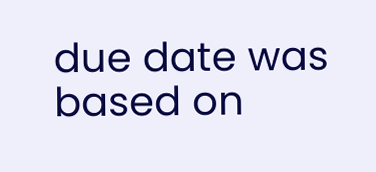due date was based on